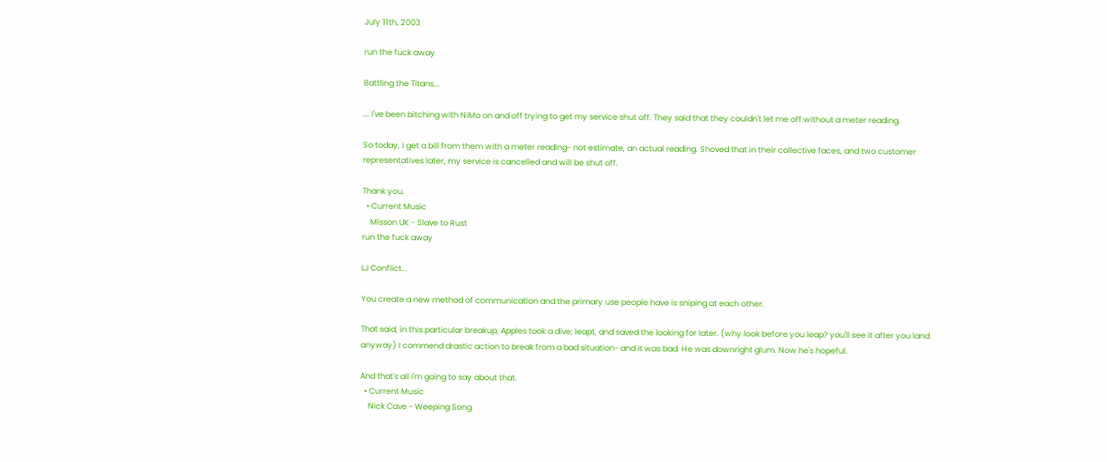July 11th, 2003

run the fuck away

Battling the Titans...

... I've been bitching with NiMo on and off trying to get my service shut off. They said that they couldn't let me off without a meter reading.

So today, I get a bill from them with a meter reading- not estimate, an actual reading. Shoved that in their collective faces, and two customer representatives later, my service is cancelled and will be shut off.

Thank you.
  • Current Music
    Misson UK - Slave to Rust
run the fuck away

LJ Conflict...

You create a new method of communication and the primary use people have is sniping at each other.

That said, in this particular breakup, Apples took a dive; leapt, and saved the looking for later. (why look before you leap? you'll see it after you land anyway) I commend drastic action to break from a bad situation- and it was bad. He was downright glum. Now he's hopeful.

And that's all I'm going to say about that.
  • Current Music
    Nick Cave - Weeping Song